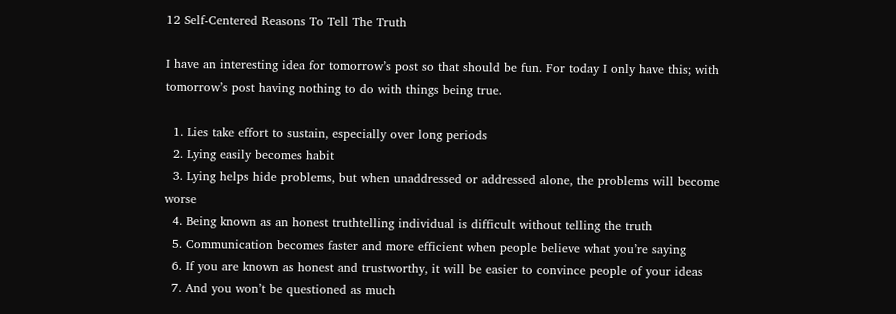12 Self-Centered Reasons To Tell The Truth

I have an interesting idea for tomorrow’s post so that should be fun. For today I only have this; with tomorrow’s post having nothing to do with things being true.

  1. Lies take effort to sustain, especially over long periods
  2. Lying easily becomes habit
  3. Lying helps hide problems, but when unaddressed or addressed alone, the problems will become worse
  4. Being known as an honest truthtelling individual is difficult without telling the truth
  5. Communication becomes faster and more efficient when people believe what you’re saying
  6. If you are known as honest and trustworthy, it will be easier to convince people of your ideas
  7. And you won’t be questioned as much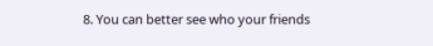8. You can better see who your friends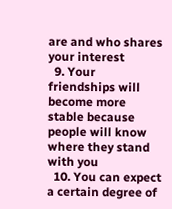are and who shares your interest
  9. Your friendships will become more stable because people will know where they stand with you
  10. You can expect a certain degree of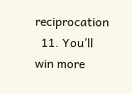reciprocation
  11. You’ll win more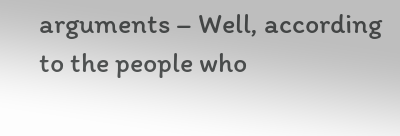arguments – Well, according to the people who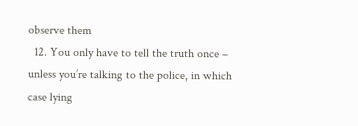observe them
  12. You only have to tell the truth once – unless you’re talking to the police, in which case lying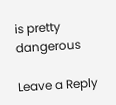is pretty dangerous

Leave a Reply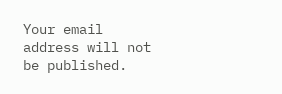Your email address will not be published.